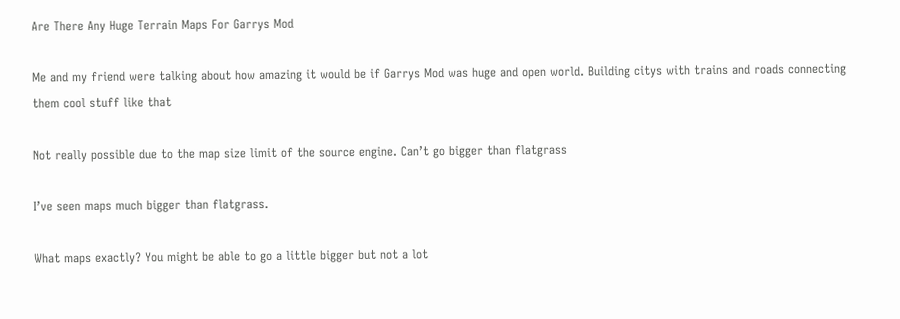Are There Any Huge Terrain Maps For Garrys Mod

Me and my friend were talking about how amazing it would be if Garrys Mod was huge and open world. Building citys with trains and roads connecting them cool stuff like that

Not really possible due to the map size limit of the source engine. Can’t go bigger than flatgrass

I’ve seen maps much bigger than flatgrass.

What maps exactly? You might be able to go a little bigger but not a lot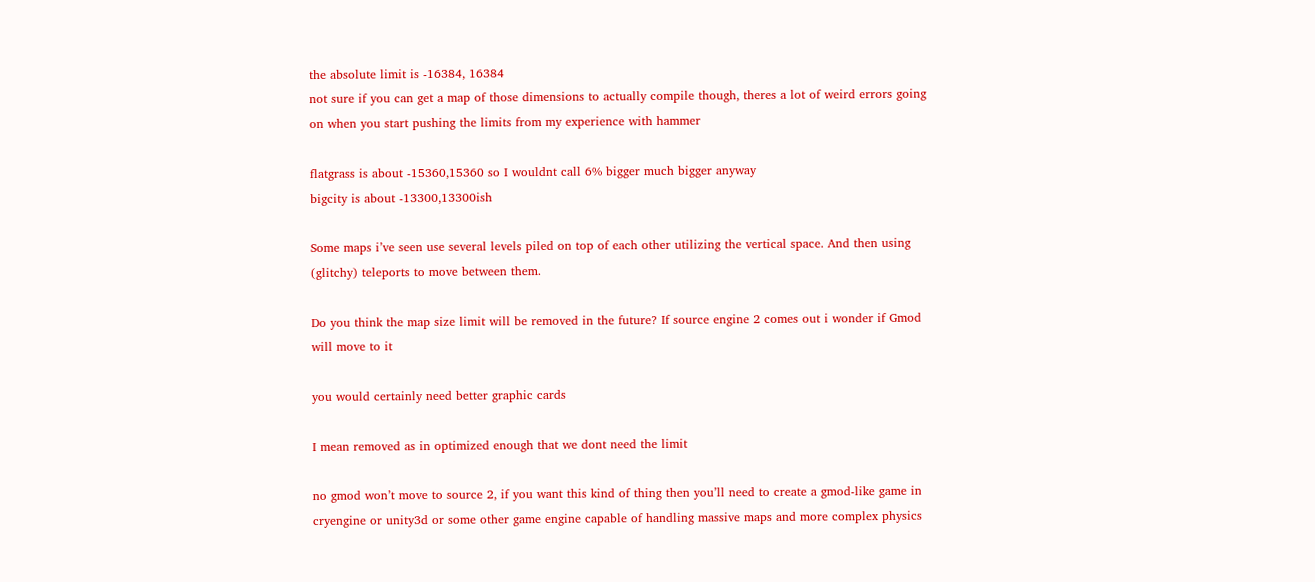the absolute limit is -16384, 16384
not sure if you can get a map of those dimensions to actually compile though, theres a lot of weird errors going on when you start pushing the limits from my experience with hammer

flatgrass is about -15360,15360 so I wouldnt call 6% bigger much bigger anyway
bigcity is about -13300,13300ish

Some maps i’ve seen use several levels piled on top of each other utilizing the vertical space. And then using (glitchy) teleports to move between them.

Do you think the map size limit will be removed in the future? If source engine 2 comes out i wonder if Gmod will move to it

you would certainly need better graphic cards

I mean removed as in optimized enough that we dont need the limit

no gmod won’t move to source 2, if you want this kind of thing then you’ll need to create a gmod-like game in cryengine or unity3d or some other game engine capable of handling massive maps and more complex physics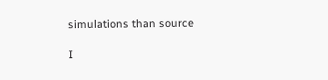simulations than source

I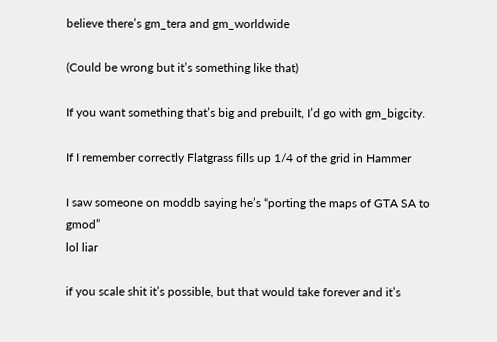believe there’s gm_tera and gm_worldwide

(Could be wrong but it’s something like that)

If you want something that’s big and prebuilt, I’d go with gm_bigcity.

If I remember correctly Flatgrass fills up 1/4 of the grid in Hammer

I saw someone on moddb saying he’s “porting the maps of GTA SA to gmod”
lol liar

if you scale shit it’s possible, but that would take forever and it’s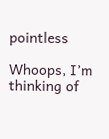pointless

Whoops, I’m thinking of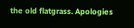the old flatgrass. Apologies